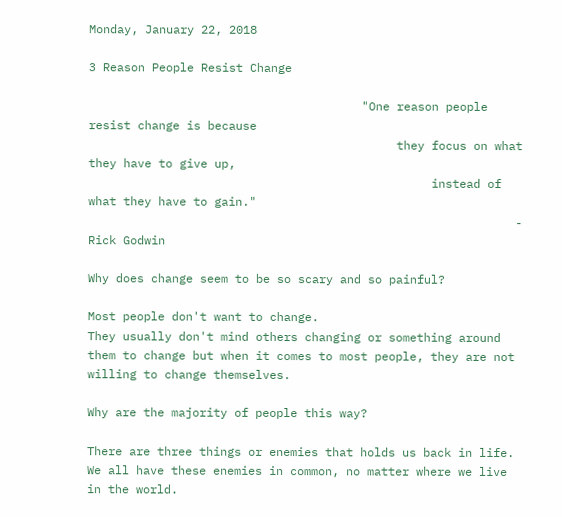Monday, January 22, 2018

3 Reason People Resist Change

                                       "One reason people resist change is because
                                            they focus on what they have to give up,
                                                 instead of what they have to gain."
                                                             - Rick Godwin

Why does change seem to be so scary and so painful?

Most people don't want to change.
They usually don't mind others changing or something around them to change but when it comes to most people, they are not willing to change themselves.

Why are the majority of people this way?

There are three things or enemies that holds us back in life.
We all have these enemies in common, no matter where we live in the world.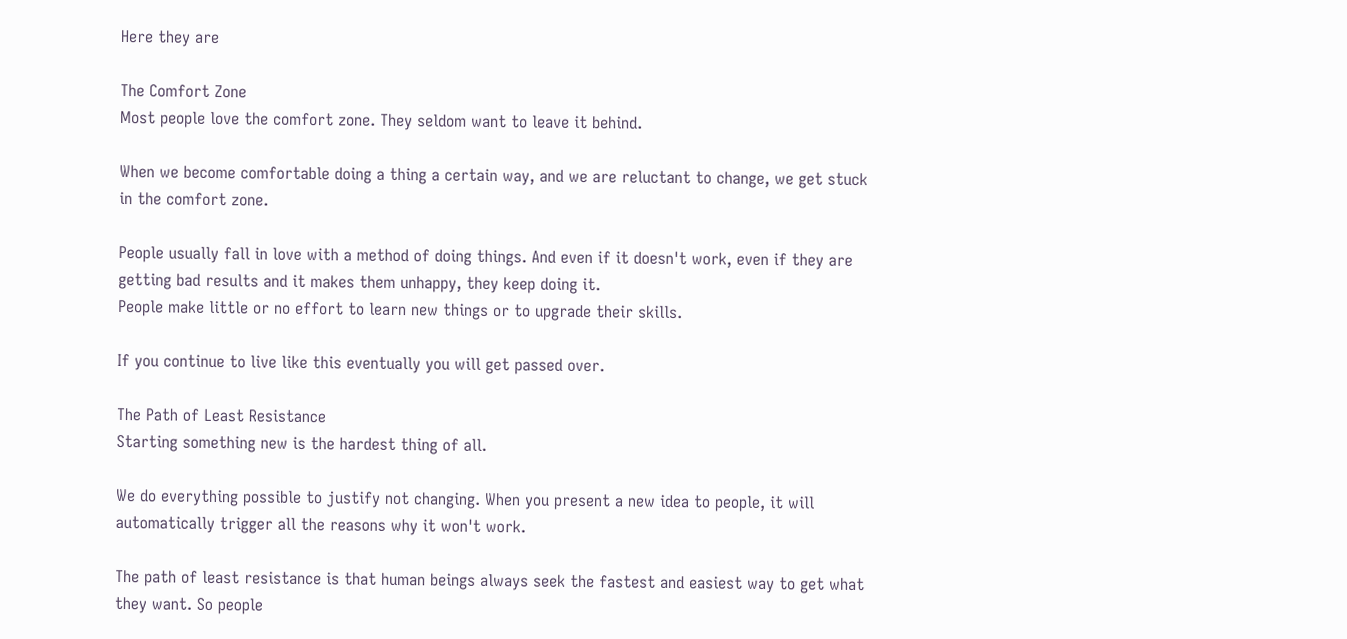Here they are

The Comfort Zone
Most people love the comfort zone. They seldom want to leave it behind.

When we become comfortable doing a thing a certain way, and we are reluctant to change, we get stuck in the comfort zone.

People usually fall in love with a method of doing things. And even if it doesn't work, even if they are getting bad results and it makes them unhappy, they keep doing it.
People make little or no effort to learn new things or to upgrade their skills.

If you continue to live like this eventually you will get passed over.

The Path of Least Resistance
Starting something new is the hardest thing of all.

We do everything possible to justify not changing. When you present a new idea to people, it will automatically trigger all the reasons why it won't work.

The path of least resistance is that human beings always seek the fastest and easiest way to get what they want. So people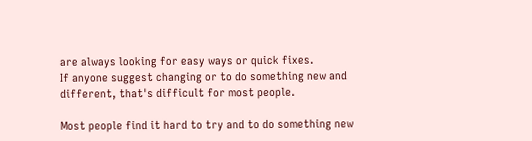are always looking for easy ways or quick fixes.
If anyone suggest changing or to do something new and different, that's difficult for most people.

Most people find it hard to try and to do something new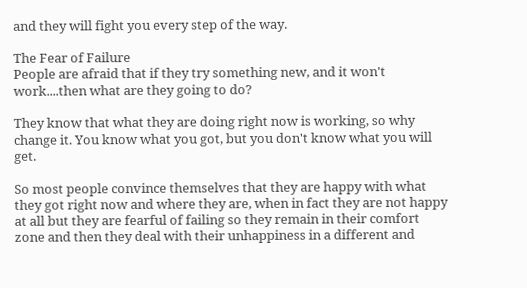and they will fight you every step of the way.

The Fear of Failure
People are afraid that if they try something new, and it won't work....then what are they going to do?

They know that what they are doing right now is working, so why change it. You know what you got, but you don't know what you will get.

So most people convince themselves that they are happy with what they got right now and where they are, when in fact they are not happy at all but they are fearful of failing so they remain in their comfort zone and then they deal with their unhappiness in a different and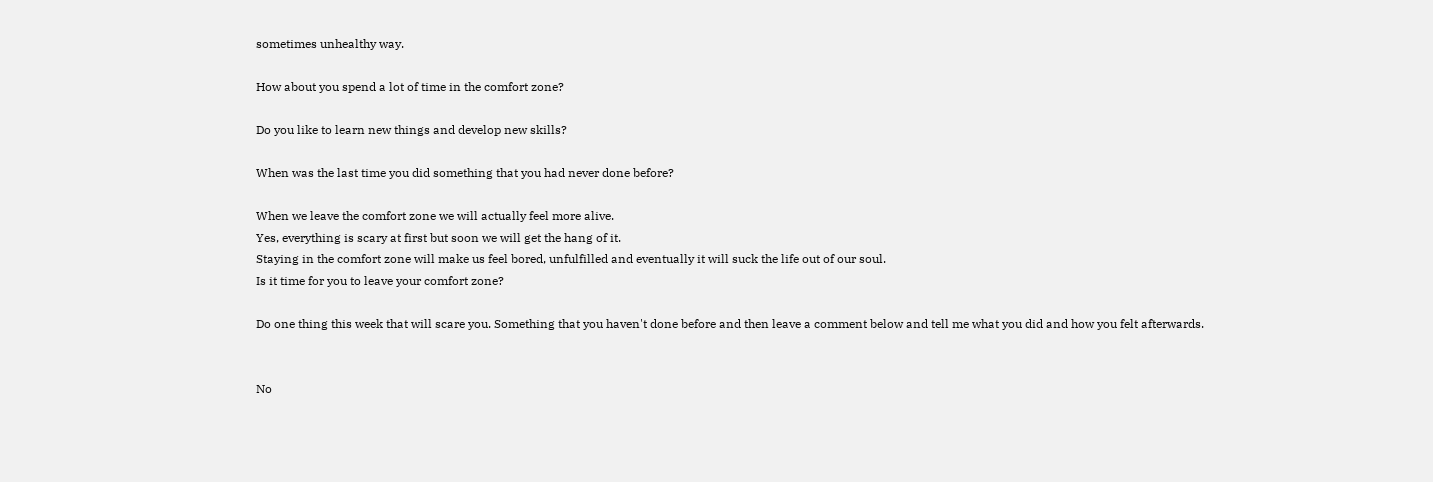sometimes unhealthy way.

How about you spend a lot of time in the comfort zone?

Do you like to learn new things and develop new skills?

When was the last time you did something that you had never done before?

When we leave the comfort zone we will actually feel more alive.
Yes, everything is scary at first but soon we will get the hang of it.
Staying in the comfort zone will make us feel bored, unfulfilled and eventually it will suck the life out of our soul.
Is it time for you to leave your comfort zone?

Do one thing this week that will scare you. Something that you haven't done before and then leave a comment below and tell me what you did and how you felt afterwards.


No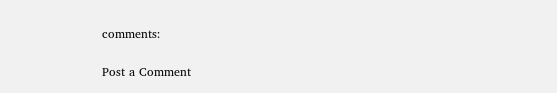comments:

Post a Comment